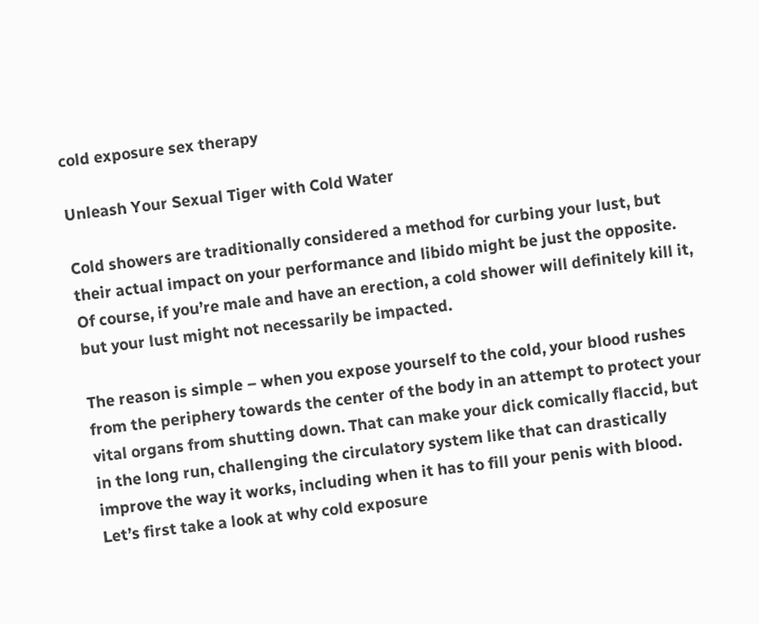cold exposure sex therapy

Unleash Your Sexual Tiger with Cold Water

Cold showers are traditionally considered a method for curbing your lust, but their actual impact on your performance and libido might be just the opposite. Of course, if you’re male and have an erection, a cold shower will definitely kill it, but your lust might not necessarily be impacted.

The reason is simple – when you expose yourself to the cold, your blood rushes from the periphery towards the center of the body in an attempt to protect your vital organs from shutting down. That can make your dick comically flaccid, but in the long run, challenging the circulatory system like that can drastically improve the way it works, including when it has to fill your penis with blood. Let’s first take a look at why cold exposure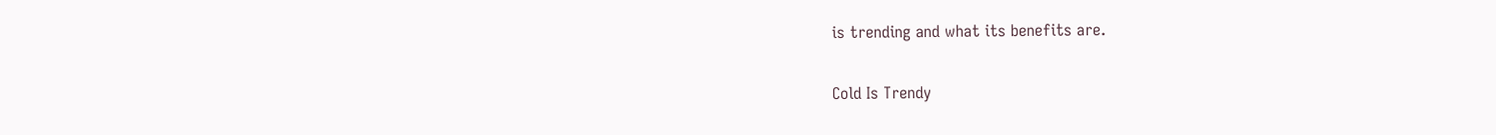is trending and what its benefits are.

Cold Is Trendy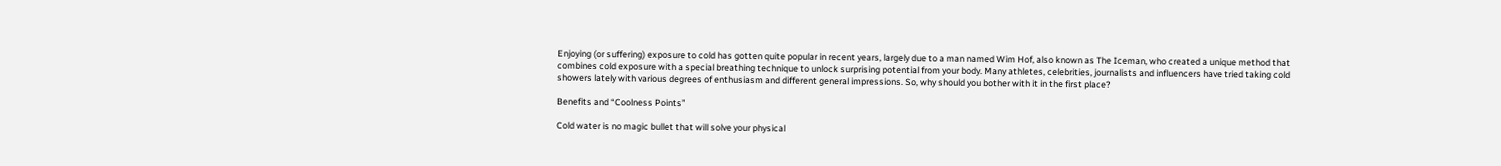Enjoying (or suffering) exposure to cold has gotten quite popular in recent years, largely due to a man named Wim Hof, also known as The Iceman, who created a unique method that combines cold exposure with a special breathing technique to unlock surprising potential from your body. Many athletes, celebrities, journalists and influencers have tried taking cold showers lately with various degrees of enthusiasm and different general impressions. So, why should you bother with it in the first place?

Benefits and “Coolness Points”

Cold water is no magic bullet that will solve your physical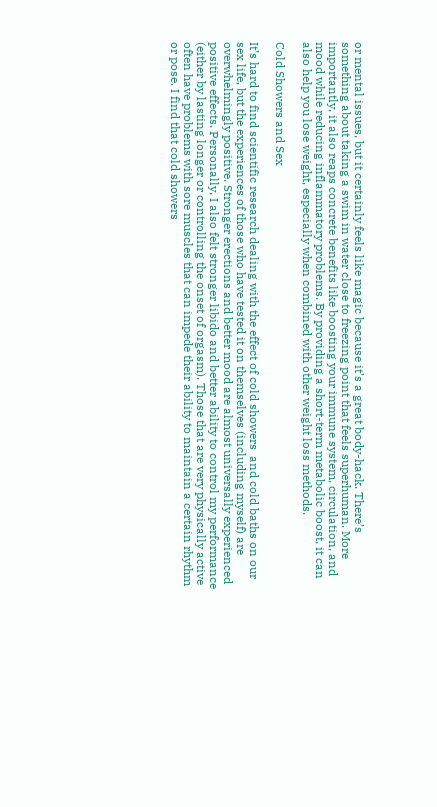or mental issues, but it certainly feels like magic because it’s a great body-hack. There’s something about taking a swim in water close to freezing point that feels superhuman. More importantly, it also reaps concrete benefits like boosting your immune system, circulation, and mood while reducing inflammatory problems. By providing a short-term metabolic boost, it can also help you lose weight, especially when combined with other weight loss methods.

Cold Showers and Sex

It’s hard to find scientific research dealing with the effect of cold showers  and cold baths on our sex life, but the experiences of those who have tested it on themselves (including myself) are overwhelmingly positive. Stronger erections and better mood are almost universally experienced positive effects. Personally, I also felt stronger libido and better ability to control my performance (either by lasting longer or controlling the onset of orgasm). Those that are very physically active often have problems with sore muscles that can impede their ability to maintain a certain rhythm or pose. I find that cold showers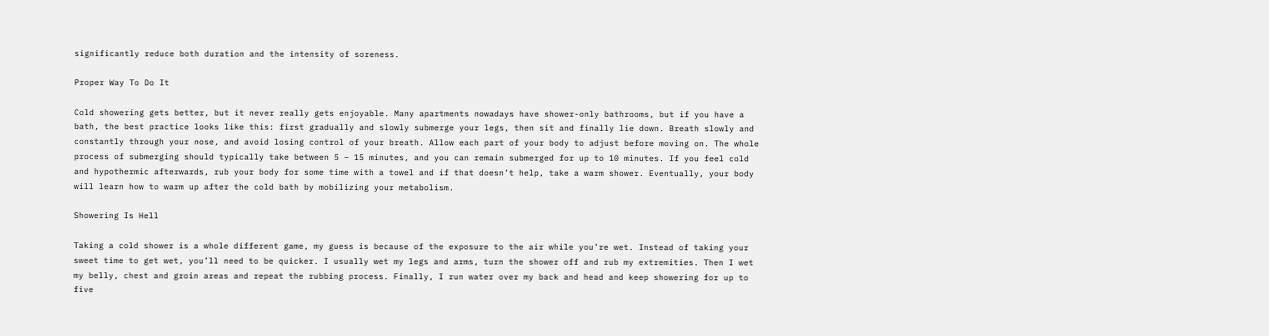significantly reduce both duration and the intensity of soreness.

Proper Way To Do It

Cold showering gets better, but it never really gets enjoyable. Many apartments nowadays have shower-only bathrooms, but if you have a bath, the best practice looks like this: first gradually and slowly submerge your legs, then sit and finally lie down. Breath slowly and constantly through your nose, and avoid losing control of your breath. Allow each part of your body to adjust before moving on. The whole process of submerging should typically take between 5 – 15 minutes, and you can remain submerged for up to 10 minutes. If you feel cold and hypothermic afterwards, rub your body for some time with a towel and if that doesn’t help, take a warm shower. Eventually, your body will learn how to warm up after the cold bath by mobilizing your metabolism.

Showering Is Hell

Taking a cold shower is a whole different game, my guess is because of the exposure to the air while you’re wet. Instead of taking your sweet time to get wet, you’ll need to be quicker. I usually wet my legs and arms, turn the shower off and rub my extremities. Then I wet my belly, chest and groin areas and repeat the rubbing process. Finally, I run water over my back and head and keep showering for up to five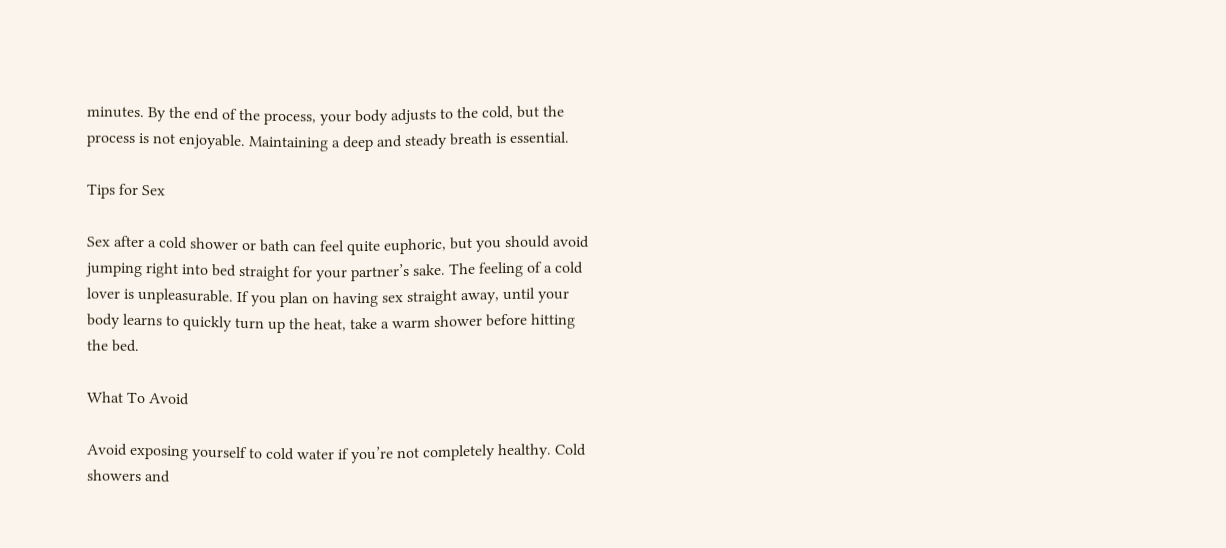minutes. By the end of the process, your body adjusts to the cold, but the process is not enjoyable. Maintaining a deep and steady breath is essential.

Tips for Sex

Sex after a cold shower or bath can feel quite euphoric, but you should avoid jumping right into bed straight for your partner’s sake. The feeling of a cold lover is unpleasurable. If you plan on having sex straight away, until your body learns to quickly turn up the heat, take a warm shower before hitting the bed.

What To Avoid

Avoid exposing yourself to cold water if you’re not completely healthy. Cold showers and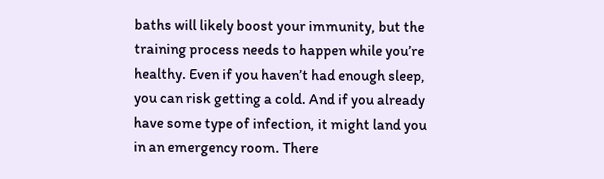baths will likely boost your immunity, but the training process needs to happen while you’re healthy. Even if you haven’t had enough sleep, you can risk getting a cold. And if you already have some type of infection, it might land you in an emergency room. There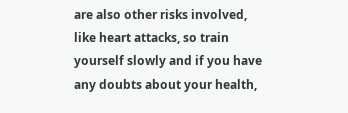are also other risks involved, like heart attacks, so train yourself slowly and if you have any doubts about your health,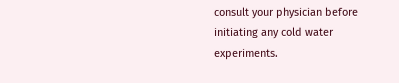consult your physician before initiating any cold water experiments.